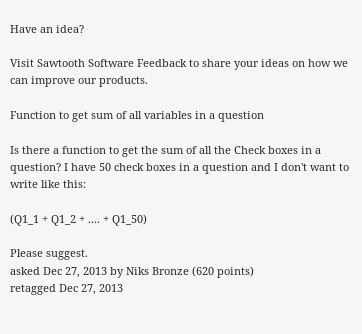Have an idea?

Visit Sawtooth Software Feedback to share your ideas on how we can improve our products.

Function to get sum of all variables in a question

Is there a function to get the sum of all the Check boxes in a question? I have 50 check boxes in a question and I don't want to write like this:

(Q1_1 + Q1_2 + .... + Q1_50)

Please suggest.
asked Dec 27, 2013 by Niks Bronze (620 points)
retagged Dec 27, 2013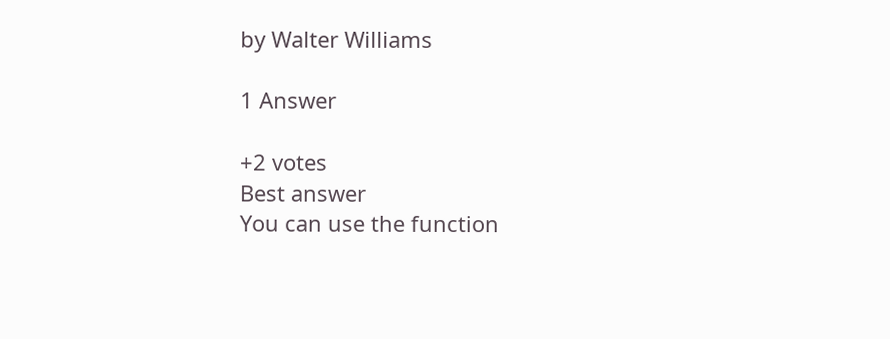by Walter Williams

1 Answer

+2 votes
Best answer
You can use the function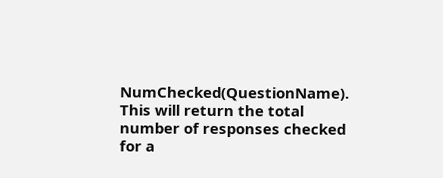NumChecked(QuestionName).  This will return the total number of responses checked for a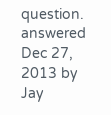question.
answered Dec 27, 2013 by Jay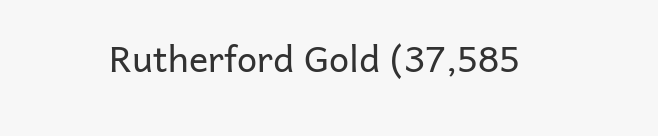Rutherford Gold (37,585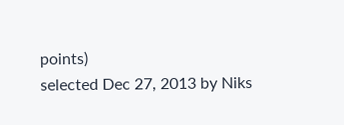points)
selected Dec 27, 2013 by Niks